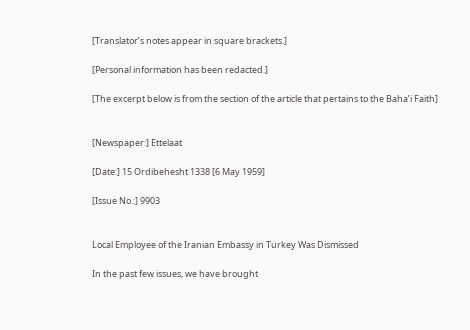[Translator’s notes appear in square brackets.]

[Personal information has been redacted.]

[The excerpt below is from the section of the article that pertains to the Baha’i Faith]


[Newspaper:] Ettelaat

[Date:] 15 Ordibehesht 1338 [6 May 1959]

[Issue No.:] 9903


Local Employee of the Iranian Embassy in Turkey Was Dismissed

In the past few issues, we have brought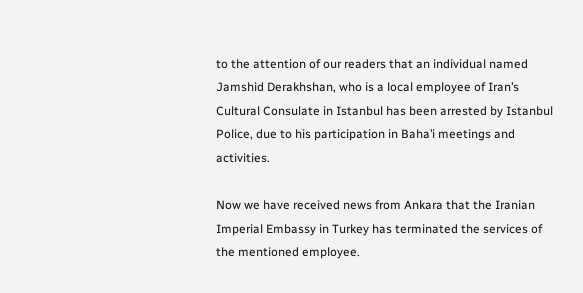to the attention of our readers that an individual named Jamshid Derakhshan, who is a local employee of Iran’s Cultural Consulate in Istanbul has been arrested by Istanbul Police, due to his participation in Baha’i meetings and activities.

Now we have received news from Ankara that the Iranian Imperial Embassy in Turkey has terminated the services of the mentioned employee.